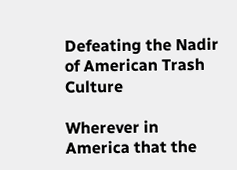Defeating the Nadir of American Trash Culture

Wherever in America that the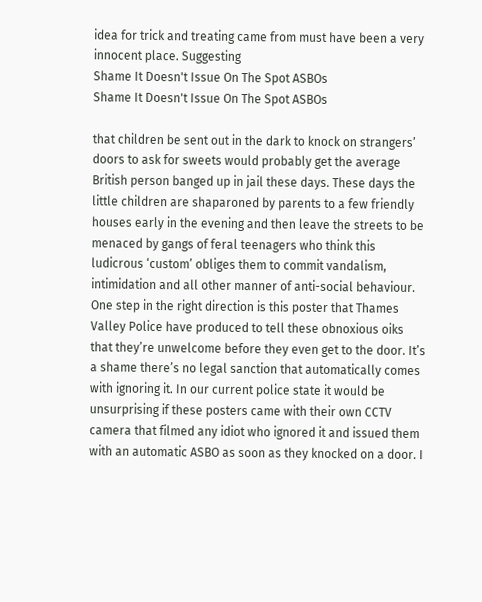idea for trick and treating came from must have been a very innocent place. Suggesting
Shame It Doesn't Issue On The Spot ASBOs
Shame It Doesn't Issue On The Spot ASBOs

that children be sent out in the dark to knock on strangers’ doors to ask for sweets would probably get the average British person banged up in jail these days. These days the little children are shaparoned by parents to a few friendly houses early in the evening and then leave the streets to be menaced by gangs of feral teenagers who think this ludicrous ‘custom’ obliges them to commit vandalism, intimidation and all other manner of anti-social behaviour. One step in the right direction is this poster that Thames Valley Police have produced to tell these obnoxious oiks that they’re unwelcome before they even get to the door. It’s a shame there’s no legal sanction that automatically comes with ignoring it. In our current police state it would be unsurprising if these posters came with their own CCTV camera that filmed any idiot who ignored it and issued them with an automatic ASBO as soon as they knocked on a door. I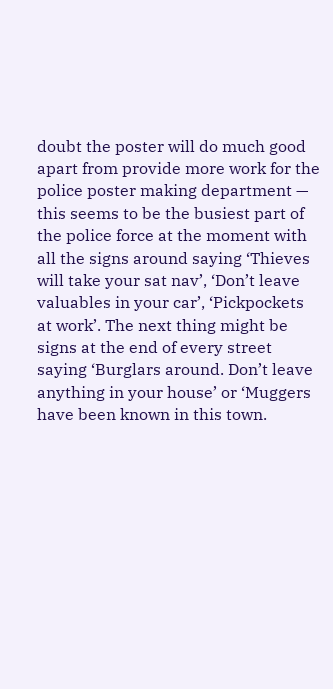doubt the poster will do much good apart from provide more work for the police poster making department — this seems to be the busiest part of the police force at the moment with all the signs around saying ‘Thieves will take your sat nav’, ‘Don’t leave valuables in your car’, ‘Pickpockets at work’. The next thing might be signs at the end of every street saying ‘Burglars around. Don’t leave anything in your house’ or ‘Muggers have been known in this town.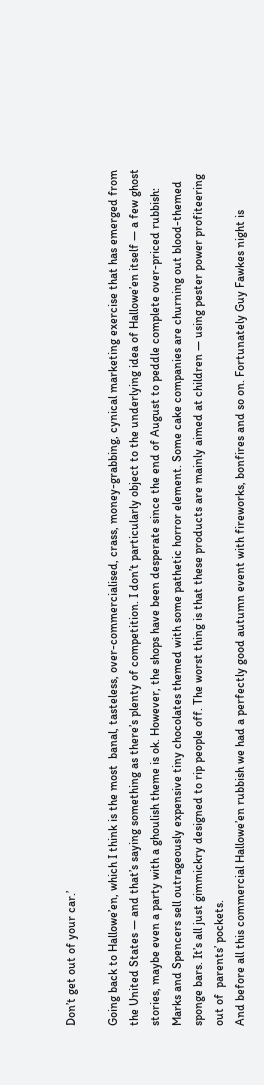Don’t get out of your car.’

Going back to Hallowe’en, which I think is the most  banal, tasteless, over-commercialised, crass, money-grabbing, cynical marketing exercise that has emerged from the United States — and that’s saying something as there’s plenty of competition. I don’t particularly object to the underlying idea of Hallowe’en itself — a few ghost stories, maybe even a party with a ghoulish theme is ok. However, the shops have been desperate since the end of August to peddle complete over-priced rubbish: Marks and Spencers sell outrageously expensive tiny chocolates themed with some pathetic horror element. Some cake companies are churning out blood-themed sponge bars. It’s all just gimmickry designed to rip people off. The worst thing is that these products are mainly aimed at children — using pester power profiteering out of  parents’ pockets.
And before all this commercial Hallowe’en rubbish we had a perfectly good autumn event with fireworks, bonfires and so on. Fortunately Guy Fawkes night is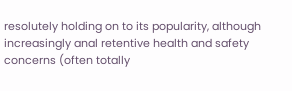resolutely holding on to its popularity, although increasingly anal retentive health and safety concerns (often totally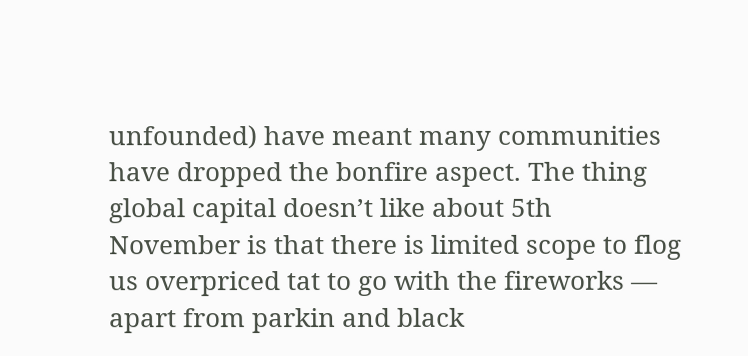unfounded) have meant many communities have dropped the bonfire aspect. The thing global capital doesn’t like about 5th November is that there is limited scope to flog us overpriced tat to go with the fireworks — apart from parkin and black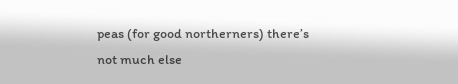peas (for good northerners) there’s not much else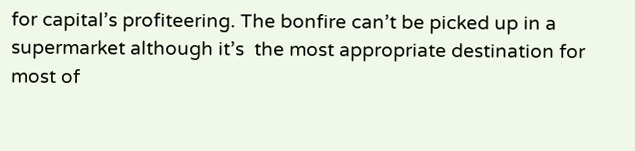for capital’s profiteering. The bonfire can’t be picked up in a supermarket although it’s  the most appropriate destination for most of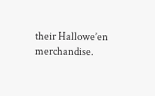their Hallowe’en merchandise.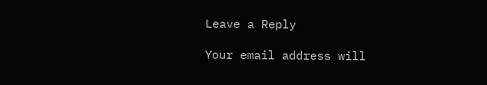Leave a Reply

Your email address will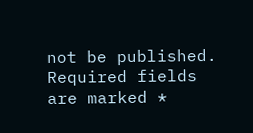not be published. Required fields are marked *